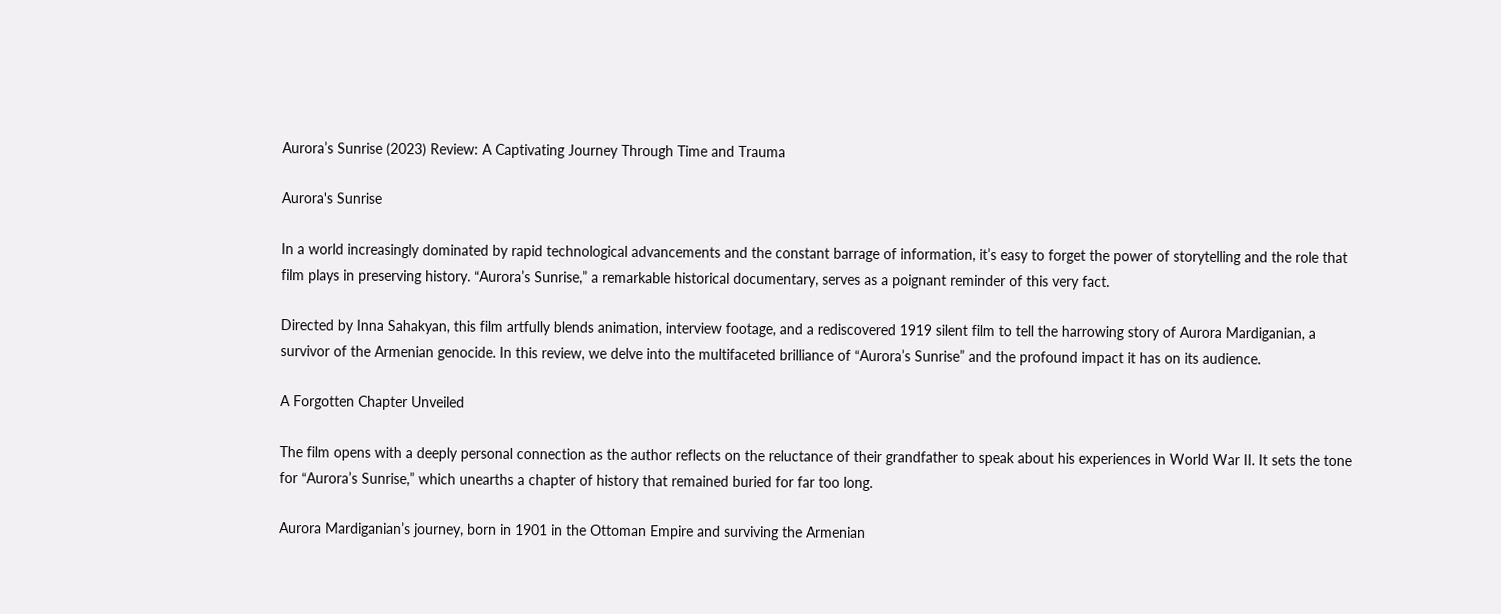Aurora’s Sunrise (2023) Review: A Captivating Journey Through Time and Trauma

Aurora's Sunrise

In a world increasingly dominated by rapid technological advancements and the constant barrage of information, it’s easy to forget the power of storytelling and the role that film plays in preserving history. “Aurora’s Sunrise,” a remarkable historical documentary, serves as a poignant reminder of this very fact.

Directed by Inna Sahakyan, this film artfully blends animation, interview footage, and a rediscovered 1919 silent film to tell the harrowing story of Aurora Mardiganian, a survivor of the Armenian genocide. In this review, we delve into the multifaceted brilliance of “Aurora’s Sunrise” and the profound impact it has on its audience.

A Forgotten Chapter Unveiled

The film opens with a deeply personal connection as the author reflects on the reluctance of their grandfather to speak about his experiences in World War II. It sets the tone for “Aurora’s Sunrise,” which unearths a chapter of history that remained buried for far too long.

Aurora Mardiganian’s journey, born in 1901 in the Ottoman Empire and surviving the Armenian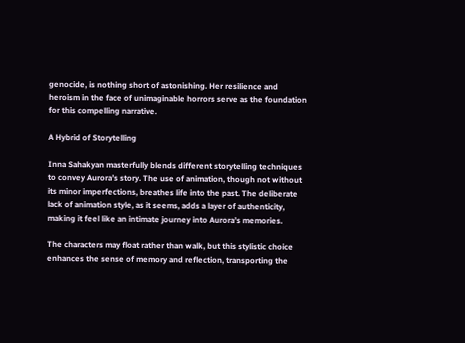genocide, is nothing short of astonishing. Her resilience and heroism in the face of unimaginable horrors serve as the foundation for this compelling narrative.

A Hybrid of Storytelling

Inna Sahakyan masterfully blends different storytelling techniques to convey Aurora’s story. The use of animation, though not without its minor imperfections, breathes life into the past. The deliberate lack of animation style, as it seems, adds a layer of authenticity, making it feel like an intimate journey into Aurora’s memories.

The characters may float rather than walk, but this stylistic choice enhances the sense of memory and reflection, transporting the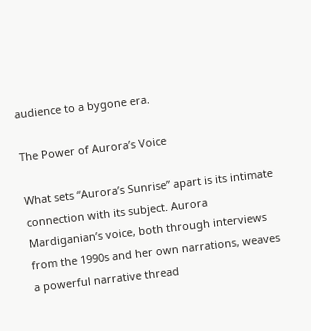audience to a bygone era.

The Power of Aurora’s Voice

What sets “Aurora’s Sunrise” apart is its intimate connection with its subject. Aurora Mardiganian’s voice, both through interviews from the 1990s and her own narrations, weaves a powerful narrative thread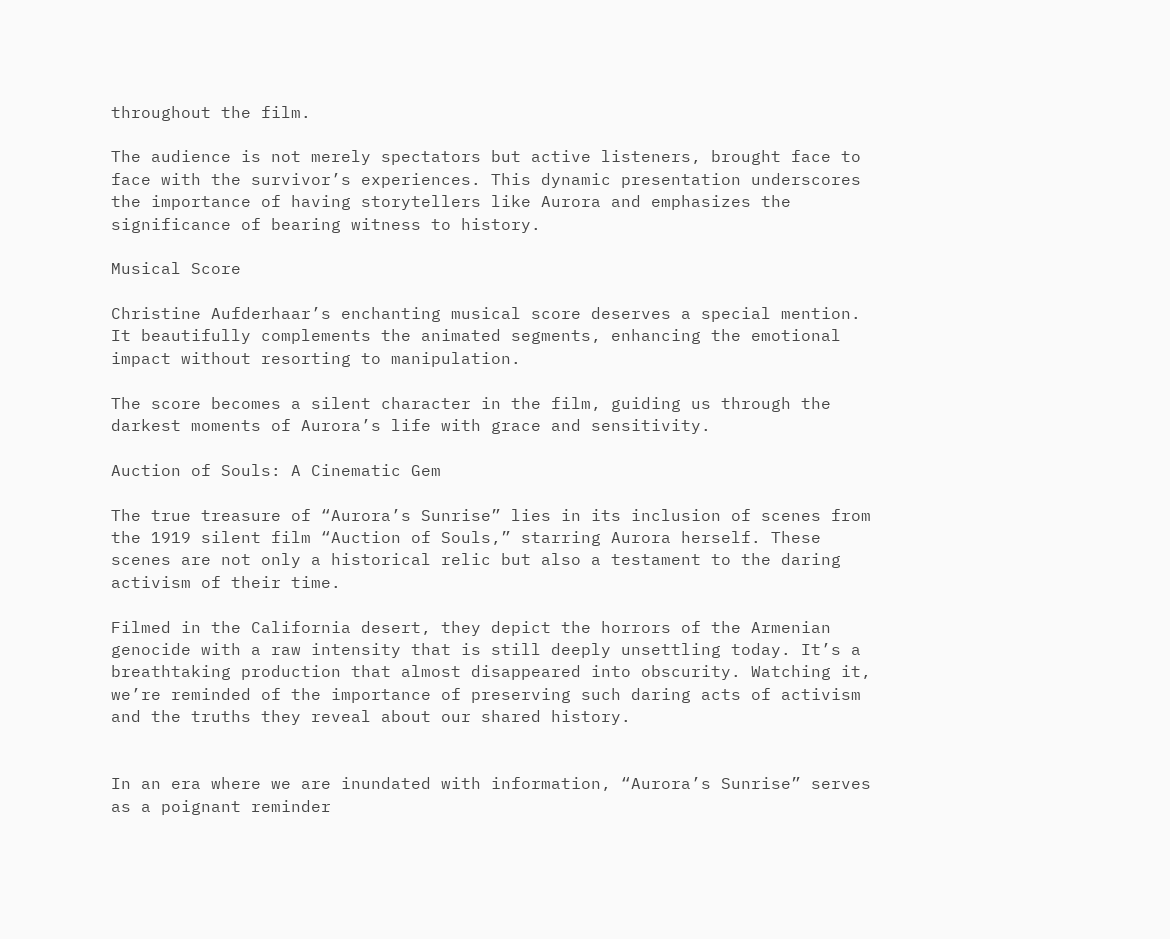throughout the film.

The audience is not merely spectators but active listeners, brought face to face with the survivor’s experiences. This dynamic presentation underscores the importance of having storytellers like Aurora and emphasizes the significance of bearing witness to history.

Musical Score

Christine Aufderhaar’s enchanting musical score deserves a special mention. It beautifully complements the animated segments, enhancing the emotional impact without resorting to manipulation.

The score becomes a silent character in the film, guiding us through the darkest moments of Aurora’s life with grace and sensitivity.

Auction of Souls: A Cinematic Gem

The true treasure of “Aurora’s Sunrise” lies in its inclusion of scenes from the 1919 silent film “Auction of Souls,” starring Aurora herself. These scenes are not only a historical relic but also a testament to the daring activism of their time.

Filmed in the California desert, they depict the horrors of the Armenian genocide with a raw intensity that is still deeply unsettling today. It’s a breathtaking production that almost disappeared into obscurity. Watching it, we’re reminded of the importance of preserving such daring acts of activism and the truths they reveal about our shared history.


In an era where we are inundated with information, “Aurora’s Sunrise” serves as a poignant reminder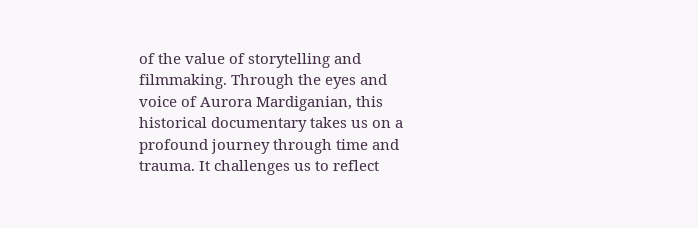of the value of storytelling and filmmaking. Through the eyes and voice of Aurora Mardiganian, this historical documentary takes us on a profound journey through time and trauma. It challenges us to reflect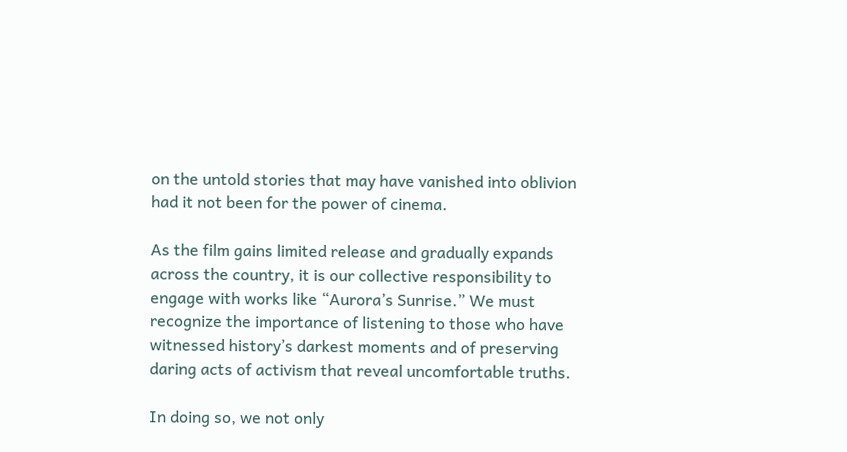on the untold stories that may have vanished into oblivion had it not been for the power of cinema.

As the film gains limited release and gradually expands across the country, it is our collective responsibility to engage with works like “Aurora’s Sunrise.” We must recognize the importance of listening to those who have witnessed history’s darkest moments and of preserving daring acts of activism that reveal uncomfortable truths.

In doing so, we not only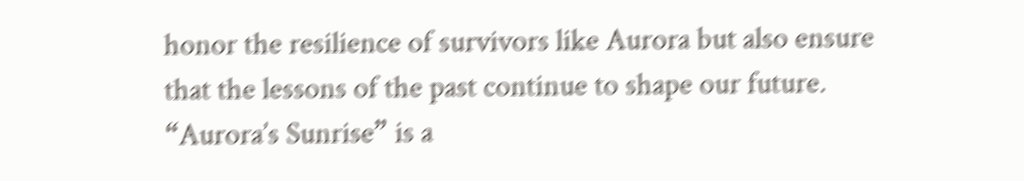honor the resilience of survivors like Aurora but also ensure that the lessons of the past continue to shape our future. “Aurora’s Sunrise” is a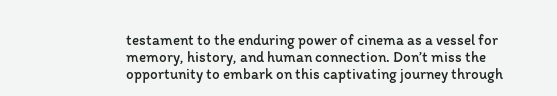testament to the enduring power of cinema as a vessel for memory, history, and human connection. Don’t miss the opportunity to embark on this captivating journey through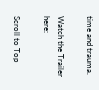time and trauma.

Watch the Trailer here:

Scroll to Top